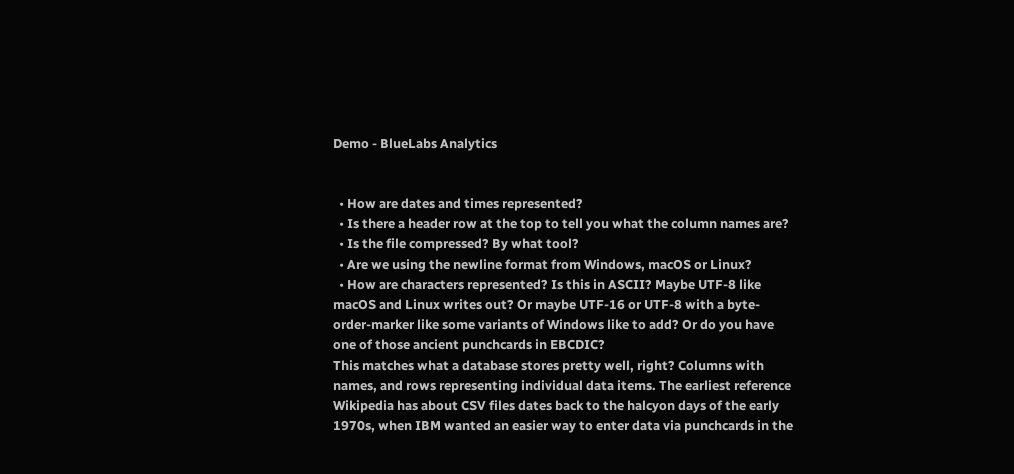Demo - BlueLabs Analytics


  • How are dates and times represented?
  • Is there a header row at the top to tell you what the column names are?
  • Is the file compressed? By what tool?
  • Are we using the newline format from Windows, macOS or Linux?
  • How are characters represented? Is this in ASCII? Maybe UTF-8 like macOS and Linux writes out? Or maybe UTF-16 or UTF-8 with a byte-order-marker like some variants of Windows like to add? Or do you have one of those ancient punchcards in EBCDIC?
This matches what a database stores pretty well, right? Columns with names, and rows representing individual data items. The earliest reference Wikipedia has about CSV files dates back to the halcyon days of the early 1970s, when IBM wanted an easier way to enter data via punchcards in the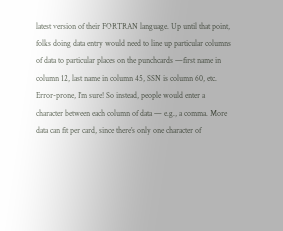latest version of their FORTRAN language. Up until that point, folks doing data entry would need to line up particular columns of data to particular places on the punchcards —first name in column 12, last name in column 45, SSN is column 60, etc. Error-prone, I’m sure! So instead, people would enter a character between each column of data — e.g., a comma. More data can fit per card, since there’s only one character of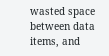wasted space between data items, and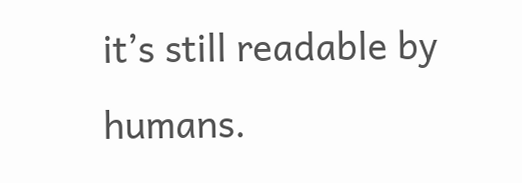it’s still readable by humans.